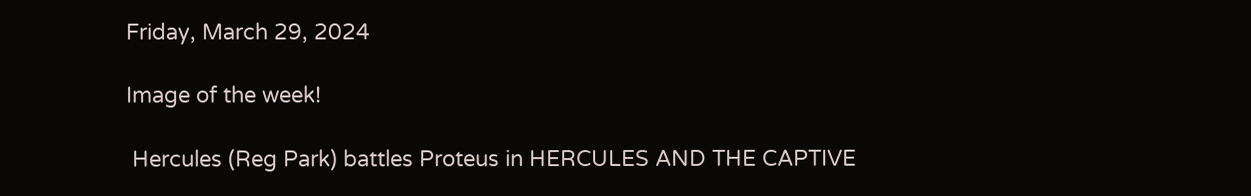Friday, March 29, 2024

Image of the week!

 Hercules (Reg Park) battles Proteus in HERCULES AND THE CAPTIVE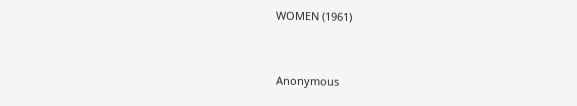WOMEN (1961)


Anonymous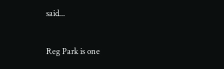said...

Reg Park is one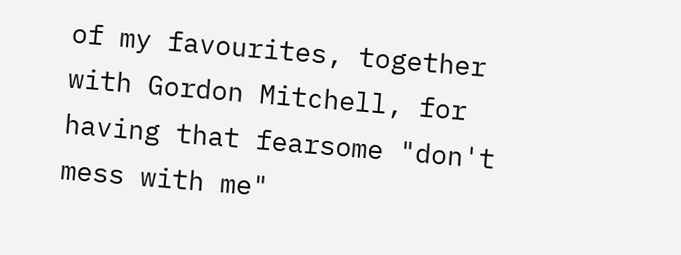of my favourites, together with Gordon Mitchell, for having that fearsome "don't mess with me"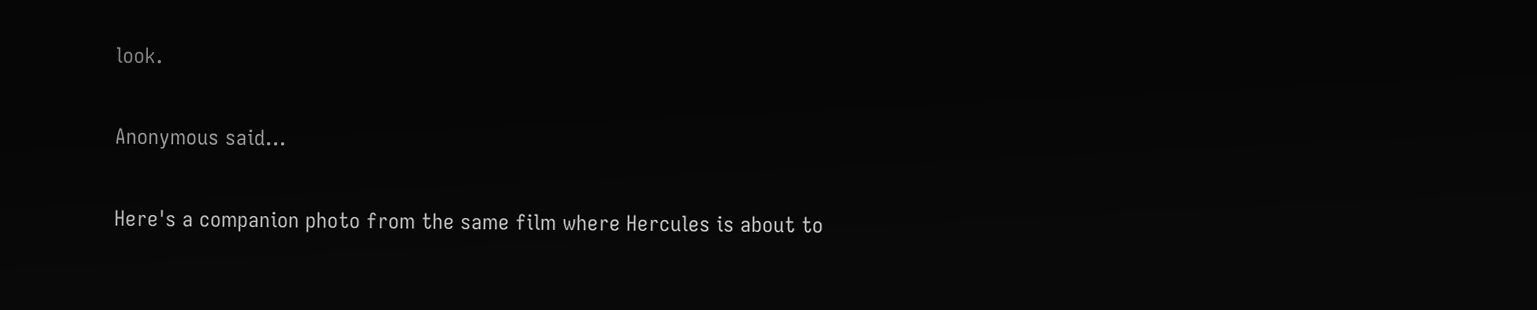look.

Anonymous said...

Here's a companion photo from the same film where Hercules is about to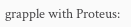grapple with Proteus: